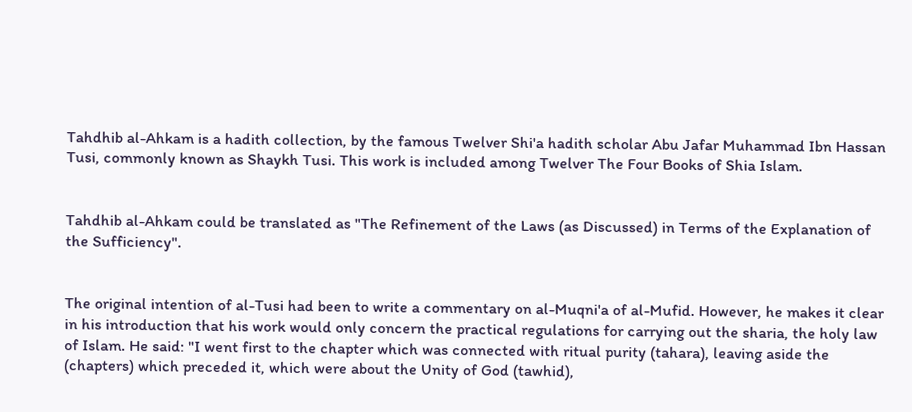Tahdhib al-Ahkam is a hadith collection, by the famous Twelver Shi'a hadith scholar Abu Jafar Muhammad Ibn Hassan Tusi, commonly known as Shaykh Tusi. This work is included among Twelver The Four Books of Shia Islam.


Tahdhib al-Ahkam could be translated as "The Refinement of the Laws (as Discussed) in Terms of the Explanation of the Sufficiency".


The original intention of al-Tusi had been to write a commentary on al-Muqni'a of al-Mufid. However, he makes it clear in his introduction that his work would only concern the practical regulations for carrying out the sharia, the holy law of Islam. He said: "I went first to the chapter which was connected with ritual purity (tahara), leaving aside the (chapters) which preceded it, which were about the Unity of God (tawhid),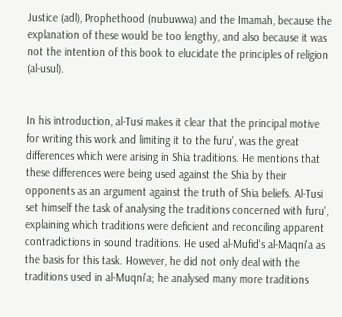Justice (adl), Prophethood (nubuwwa) and the Imamah, because the explanation of these would be too lengthy, and also because it was not the intention of this book to elucidate the principles of religion (al-usul).


In his introduction, al-Tusi makes it clear that the principal motive for writing this work and limiting it to the furu', was the great differences which were arising in Shia traditions. He mentions that these differences were being used against the Shia by their opponents as an argument against the truth of Shia beliefs. Al-Tusi set himself the task of analysing the traditions concerned with furu', explaining which traditions were deficient and reconciling apparent contradictions in sound traditions. He used al-Mufid's al-Maqni'a as the basis for this task. However, he did not only deal with the traditions used in al-Muqni'a; he analysed many more traditions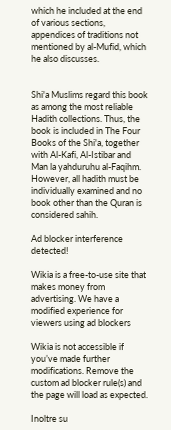which he included at the end of various sections, appendices of traditions not mentioned by al-Mufid, which he also discusses.


Shi'a Muslims regard this book as among the most reliable Hadith collections. Thus, the book is included in The Four Books of the Shi'a, together with Al-Kafi, Al-Istibar and Man la yahduruhu al-Faqihm. However, all hadith must be individually examined and no book other than the Quran is considered sahih.

Ad blocker interference detected!

Wikia is a free-to-use site that makes money from advertising. We have a modified experience for viewers using ad blockers

Wikia is not accessible if you’ve made further modifications. Remove the custom ad blocker rule(s) and the page will load as expected.

Inoltre su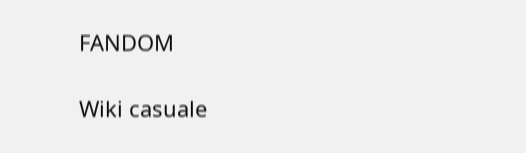FANDOM

Wiki casuale